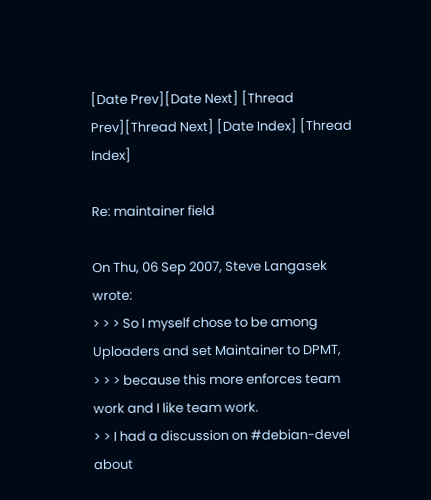[Date Prev][Date Next] [Thread Prev][Thread Next] [Date Index] [Thread Index]

Re: maintainer field

On Thu, 06 Sep 2007, Steve Langasek wrote:
> > > So I myself chose to be among Uploaders and set Maintainer to DPMT,
> > > because this more enforces team work and I like team work.
> > I had a discussion on #debian-devel about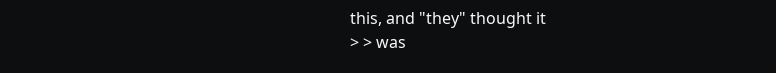this, and "they" thought it
> > was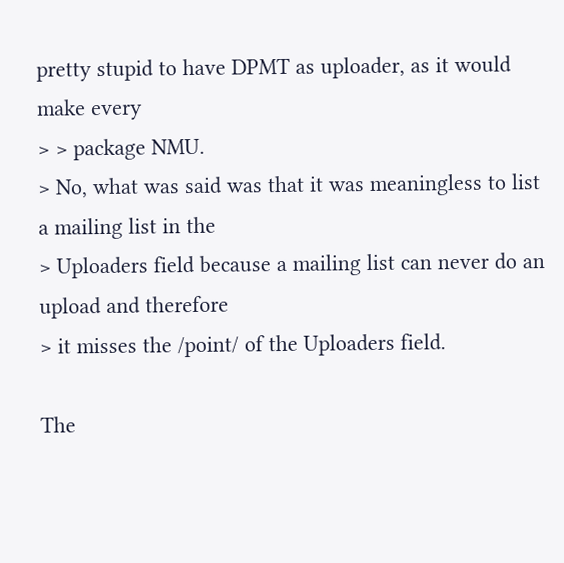pretty stupid to have DPMT as uploader, as it would make every
> > package NMU.
> No, what was said was that it was meaningless to list a mailing list in the
> Uploaders field because a mailing list can never do an upload and therefore
> it misses the /point/ of the Uploaders field.

The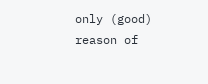only (good) reason of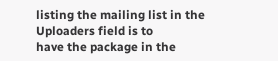listing the mailing list in the Uploaders field is to
have the package in the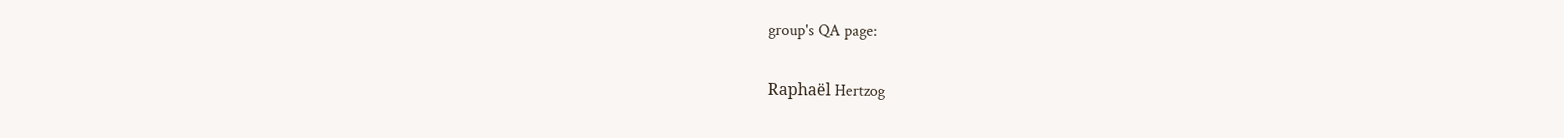group's QA page:

Raphaël Hertzog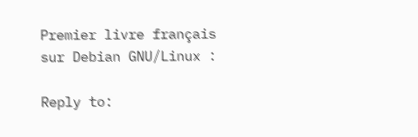Premier livre français sur Debian GNU/Linux :

Reply to: